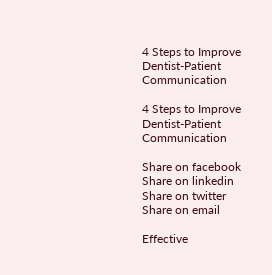4 Steps to Improve Dentist-Patient Communication

4 Steps to Improve Dentist-Patient Communication

Share on facebook
Share on linkedin
Share on twitter
Share on email

Effective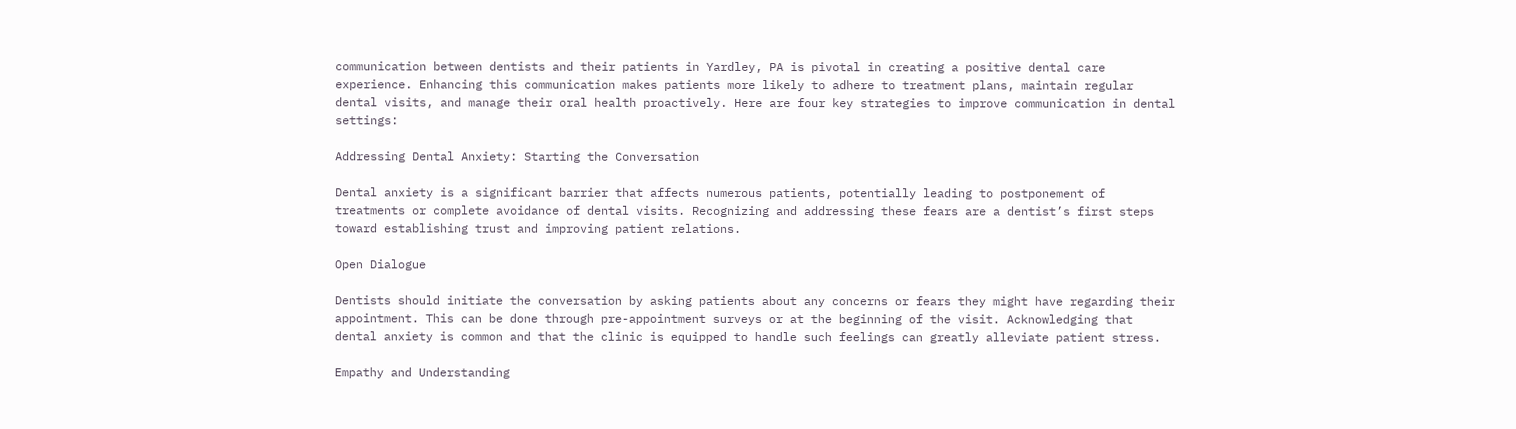communication between dentists and their patients in Yardley, PA is pivotal in creating a positive dental care experience. Enhancing this communication makes patients more likely to adhere to treatment plans, maintain regular dental visits, and manage their oral health proactively. Here are four key strategies to improve communication in dental settings:

Addressing Dental Anxiety: Starting the Conversation

Dental anxiety is a significant barrier that affects numerous patients, potentially leading to postponement of treatments or complete avoidance of dental visits. Recognizing and addressing these fears are a dentist’s first steps toward establishing trust and improving patient relations.

Open Dialogue

Dentists should initiate the conversation by asking patients about any concerns or fears they might have regarding their appointment. This can be done through pre-appointment surveys or at the beginning of the visit. Acknowledging that dental anxiety is common and that the clinic is equipped to handle such feelings can greatly alleviate patient stress.

Empathy and Understanding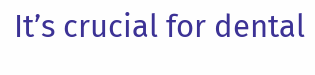It’s crucial for dental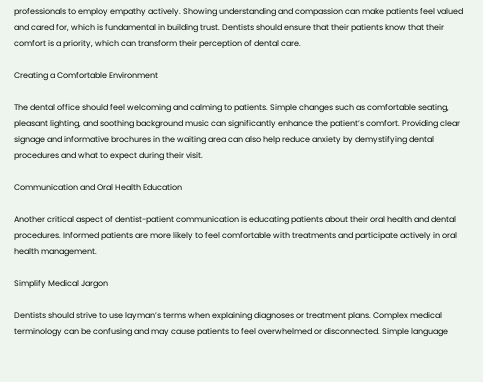professionals to employ empathy actively. Showing understanding and compassion can make patients feel valued and cared for, which is fundamental in building trust. Dentists should ensure that their patients know that their comfort is a priority, which can transform their perception of dental care.

Creating a Comfortable Environment

The dental office should feel welcoming and calming to patients. Simple changes such as comfortable seating, pleasant lighting, and soothing background music can significantly enhance the patient’s comfort. Providing clear signage and informative brochures in the waiting area can also help reduce anxiety by demystifying dental procedures and what to expect during their visit.

Communication and Oral Health Education

Another critical aspect of dentist-patient communication is educating patients about their oral health and dental procedures. Informed patients are more likely to feel comfortable with treatments and participate actively in oral health management.

Simplify Medical Jargon

Dentists should strive to use layman’s terms when explaining diagnoses or treatment plans. Complex medical terminology can be confusing and may cause patients to feel overwhelmed or disconnected. Simple language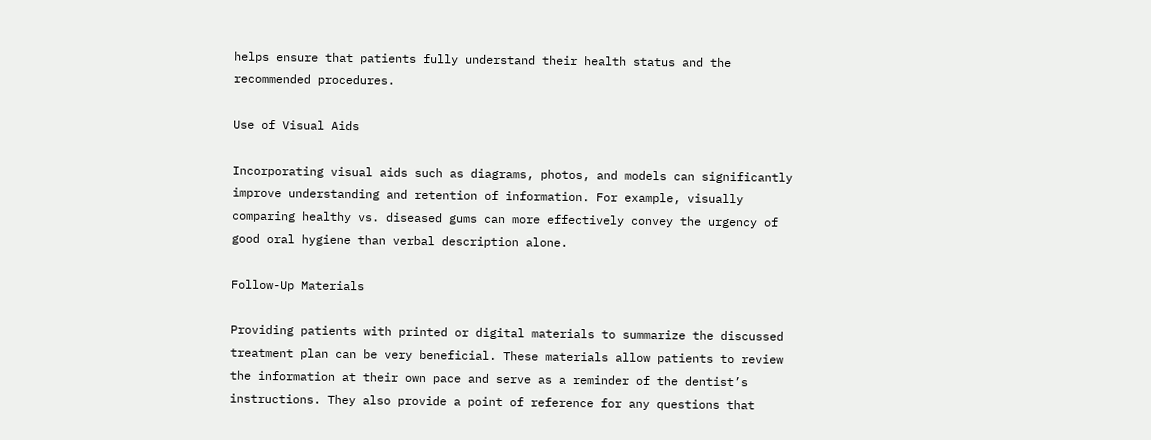helps ensure that patients fully understand their health status and the recommended procedures.

Use of Visual Aids

Incorporating visual aids such as diagrams, photos, and models can significantly improve understanding and retention of information. For example, visually comparing healthy vs. diseased gums can more effectively convey the urgency of good oral hygiene than verbal description alone.

Follow-Up Materials

Providing patients with printed or digital materials to summarize the discussed treatment plan can be very beneficial. These materials allow patients to review the information at their own pace and serve as a reminder of the dentist’s instructions. They also provide a point of reference for any questions that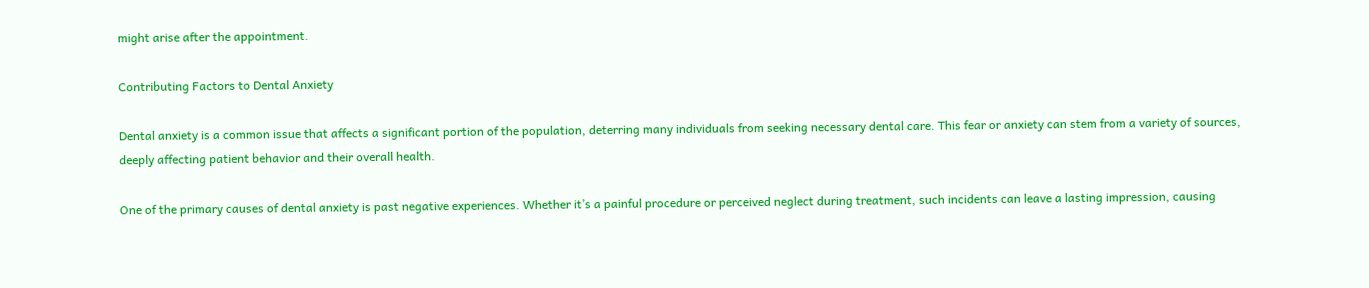might arise after the appointment.

Contributing Factors to Dental Anxiety

Dental anxiety is a common issue that affects a significant portion of the population, deterring many individuals from seeking necessary dental care. This fear or anxiety can stem from a variety of sources, deeply affecting patient behavior and their overall health.

One of the primary causes of dental anxiety is past negative experiences. Whether it’s a painful procedure or perceived neglect during treatment, such incidents can leave a lasting impression, causing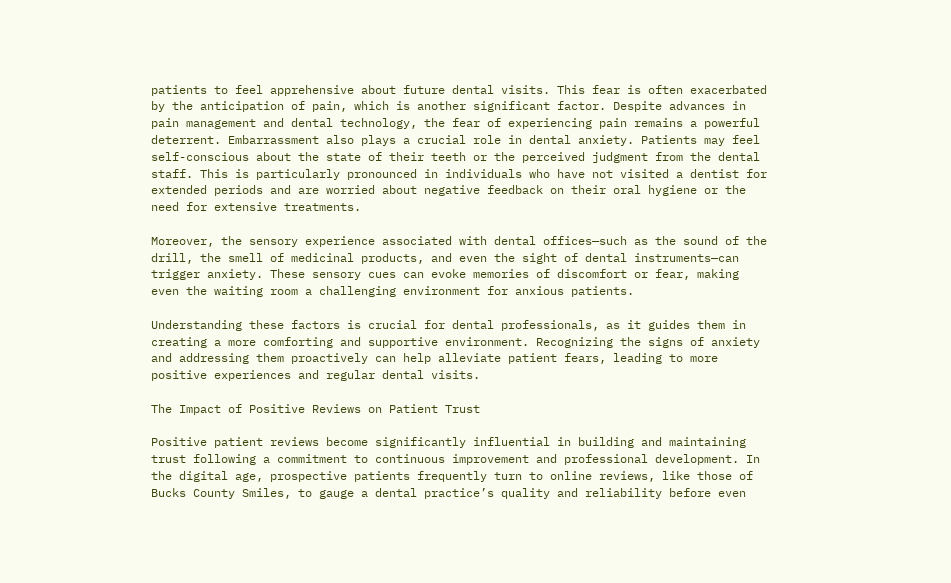patients to feel apprehensive about future dental visits. This fear is often exacerbated by the anticipation of pain, which is another significant factor. Despite advances in pain management and dental technology, the fear of experiencing pain remains a powerful deterrent. Embarrassment also plays a crucial role in dental anxiety. Patients may feel self-conscious about the state of their teeth or the perceived judgment from the dental staff. This is particularly pronounced in individuals who have not visited a dentist for extended periods and are worried about negative feedback on their oral hygiene or the need for extensive treatments.

Moreover, the sensory experience associated with dental offices—such as the sound of the drill, the smell of medicinal products, and even the sight of dental instruments—can trigger anxiety. These sensory cues can evoke memories of discomfort or fear, making even the waiting room a challenging environment for anxious patients.

Understanding these factors is crucial for dental professionals, as it guides them in creating a more comforting and supportive environment. Recognizing the signs of anxiety and addressing them proactively can help alleviate patient fears, leading to more positive experiences and regular dental visits.

The Impact of Positive Reviews on Patient Trust

Positive patient reviews become significantly influential in building and maintaining trust following a commitment to continuous improvement and professional development. In the digital age, prospective patients frequently turn to online reviews, like those of Bucks County Smiles, to gauge a dental practice’s quality and reliability before even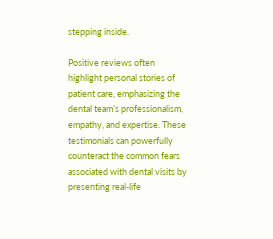stepping inside.

Positive reviews often highlight personal stories of patient care, emphasizing the dental team’s professionalism, empathy, and expertise. These testimonials can powerfully counteract the common fears associated with dental visits by presenting real-life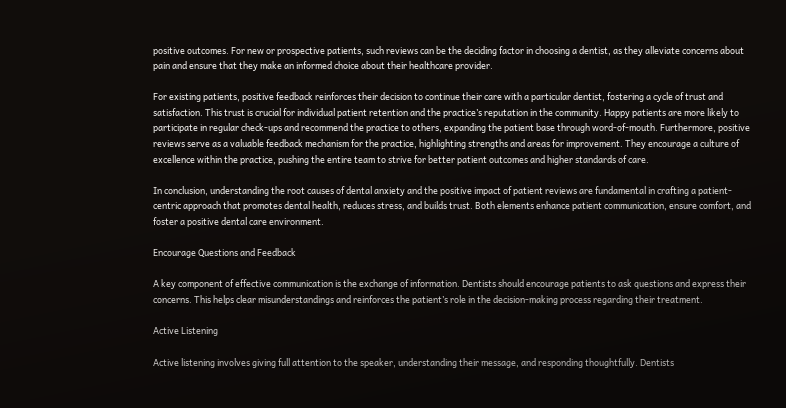positive outcomes. For new or prospective patients, such reviews can be the deciding factor in choosing a dentist, as they alleviate concerns about pain and ensure that they make an informed choice about their healthcare provider.

For existing patients, positive feedback reinforces their decision to continue their care with a particular dentist, fostering a cycle of trust and satisfaction. This trust is crucial for individual patient retention and the practice’s reputation in the community. Happy patients are more likely to participate in regular check-ups and recommend the practice to others, expanding the patient base through word-of-mouth. Furthermore, positive reviews serve as a valuable feedback mechanism for the practice, highlighting strengths and areas for improvement. They encourage a culture of excellence within the practice, pushing the entire team to strive for better patient outcomes and higher standards of care.

In conclusion, understanding the root causes of dental anxiety and the positive impact of patient reviews are fundamental in crafting a patient-centric approach that promotes dental health, reduces stress, and builds trust. Both elements enhance patient communication, ensure comfort, and foster a positive dental care environment.

Encourage Questions and Feedback

A key component of effective communication is the exchange of information. Dentists should encourage patients to ask questions and express their concerns. This helps clear misunderstandings and reinforces the patient’s role in the decision-making process regarding their treatment.

Active Listening

Active listening involves giving full attention to the speaker, understanding their message, and responding thoughtfully. Dentists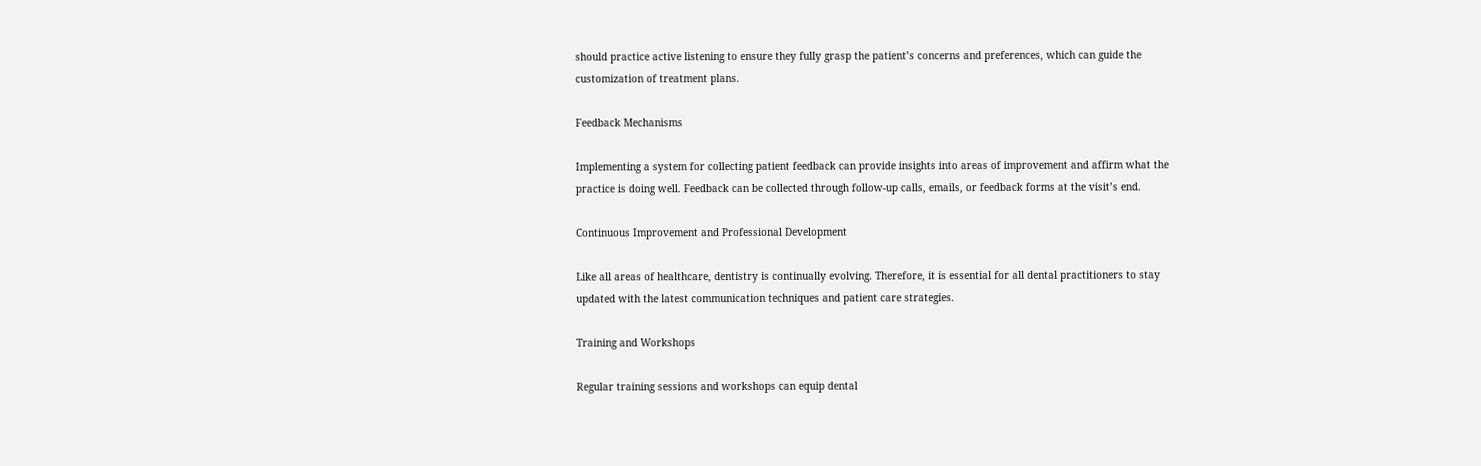should practice active listening to ensure they fully grasp the patient’s concerns and preferences, which can guide the customization of treatment plans.

Feedback Mechanisms

Implementing a system for collecting patient feedback can provide insights into areas of improvement and affirm what the practice is doing well. Feedback can be collected through follow-up calls, emails, or feedback forms at the visit’s end.

Continuous Improvement and Professional Development

Like all areas of healthcare, dentistry is continually evolving. Therefore, it is essential for all dental practitioners to stay updated with the latest communication techniques and patient care strategies.

Training and Workshops

Regular training sessions and workshops can equip dental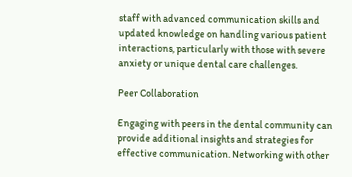staff with advanced communication skills and updated knowledge on handling various patient interactions, particularly with those with severe anxiety or unique dental care challenges.

Peer Collaboration

Engaging with peers in the dental community can provide additional insights and strategies for effective communication. Networking with other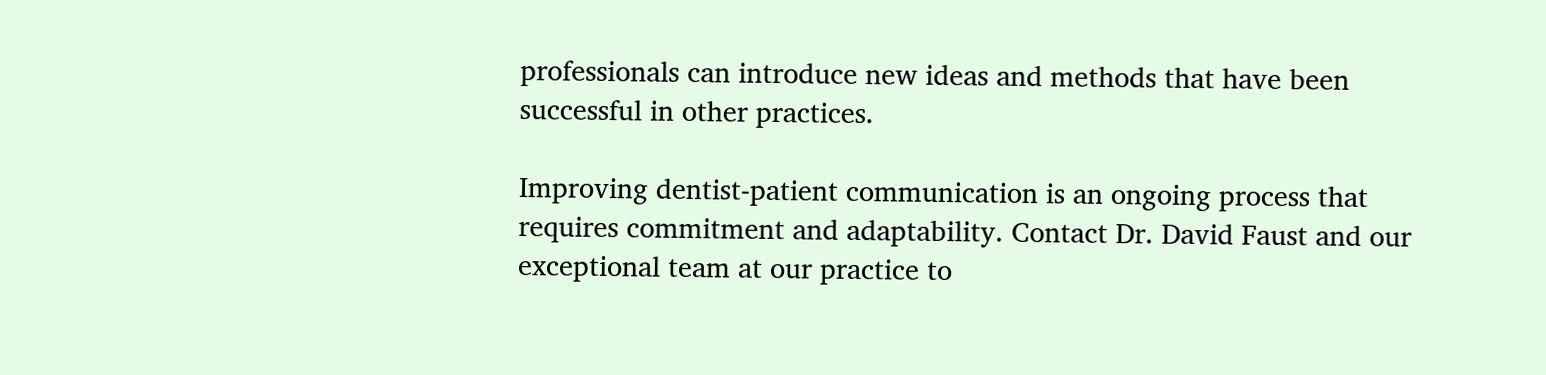professionals can introduce new ideas and methods that have been successful in other practices.

Improving dentist-patient communication is an ongoing process that requires commitment and adaptability. Contact Dr. David Faust and our exceptional team at our practice to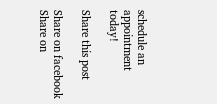schedule an appointment today!

Share this post

Share on facebook
Share on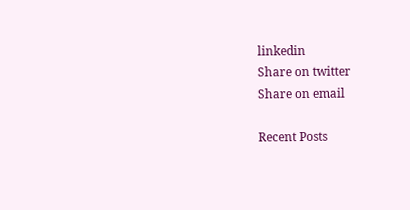linkedin
Share on twitter
Share on email

Recent Posts